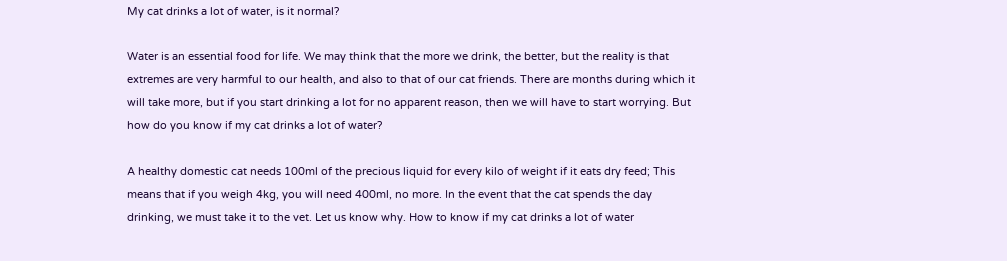My cat drinks a lot of water, is it normal?

Water is an essential food for life. We may think that the more we drink, the better, but the reality is that extremes are very harmful to our health, and also to that of our cat friends. There are months during which it will take more, but if you start drinking a lot for no apparent reason, then we will have to start worrying. But how do you know if my cat drinks a lot of water?

A healthy domestic cat needs 100ml of the precious liquid for every kilo of weight if it eats dry feed; This means that if you weigh 4kg, you will need 400ml, no more. In the event that the cat spends the day drinking, we must take it to the vet. Let us know why. How to know if my cat drinks a lot of water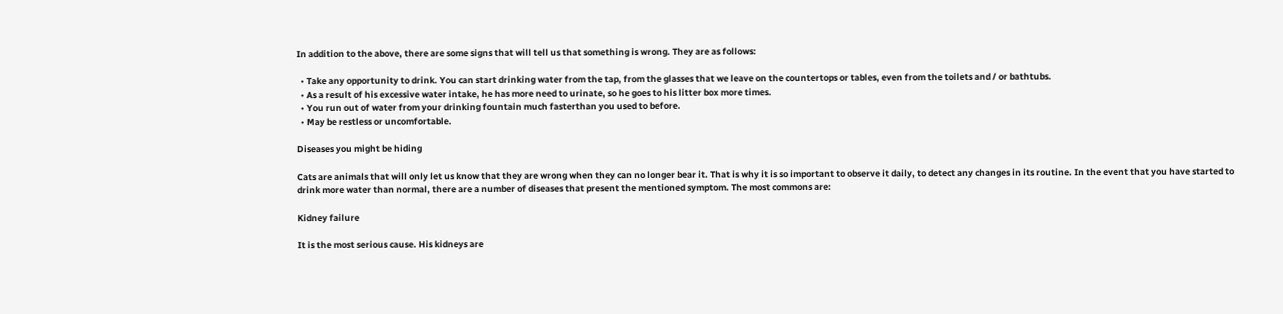In addition to the above, there are some signs that will tell us that something is wrong. They are as follows:

  • Take any opportunity to drink. You can start drinking water from the tap, from the glasses that we leave on the countertops or tables, even from the toilets and / or bathtubs.
  • As a result of his excessive water intake, he has more need to urinate, so he goes to his litter box more times.
  • You run out of water from your drinking fountain much fasterthan you used to before.
  • May be restless or uncomfortable.

Diseases you might be hiding

Cats are animals that will only let us know that they are wrong when they can no longer bear it. That is why it is so important to observe it daily, to detect any changes in its routine. In the event that you have started to drink more water than normal, there are a number of diseases that present the mentioned symptom. The most commons are:

Kidney failure

It is the most serious cause. His kidneys are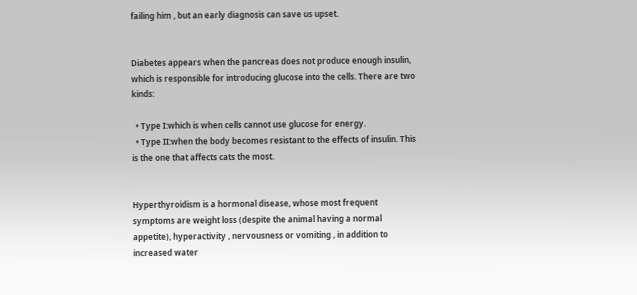failing him , but an early diagnosis can save us upset.


Diabetes appears when the pancreas does not produce enough insulin, which is responsible for introducing glucose into the cells. There are two kinds:

  • Type I:which is when cells cannot use glucose for energy.
  • Type II:when the body becomes resistant to the effects of insulin. This is the one that affects cats the most.


Hyperthyroidism is a hormonal disease, whose most frequent symptoms are weight loss (despite the animal having a normal appetite), hyperactivity , nervousness or vomiting , in addition to increased water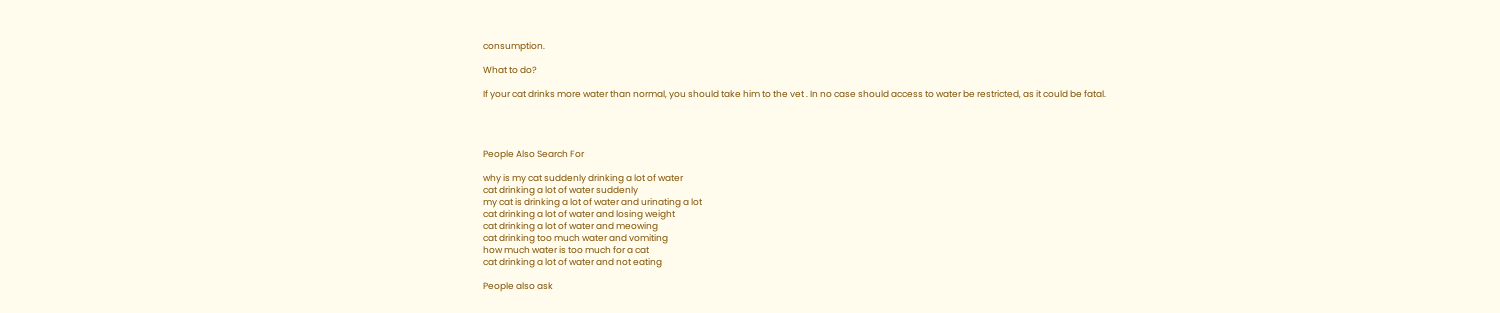consumption.

What to do?

If your cat drinks more water than normal, you should take him to the vet . In no case should access to water be restricted, as it could be fatal.




People Also Search For

why is my cat suddenly drinking a lot of water
cat drinking a lot of water suddenly
my cat is drinking a lot of water and urinating a lot
cat drinking a lot of water and losing weight
cat drinking a lot of water and meowing
cat drinking too much water and vomiting
how much water is too much for a cat
cat drinking a lot of water and not eating

People also ask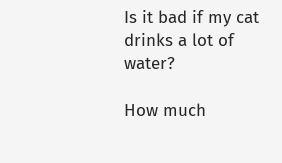Is it bad if my cat drinks a lot of water?

How much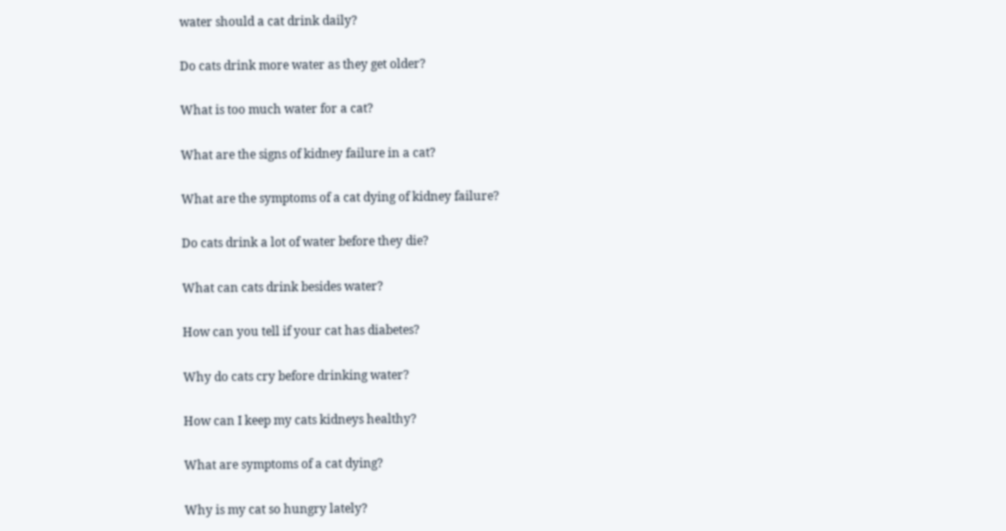water should a cat drink daily?

Do cats drink more water as they get older?

What is too much water for a cat?

What are the signs of kidney failure in a cat?

What are the symptoms of a cat dying of kidney failure?

Do cats drink a lot of water before they die?

What can cats drink besides water?

How can you tell if your cat has diabetes?

Why do cats cry before drinking water?

How can I keep my cats kidneys healthy?

What are symptoms of a cat dying?

Why is my cat so hungry lately?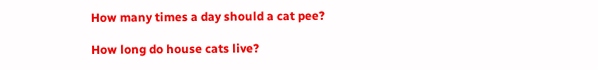How many times a day should a cat pee?

How long do house cats live?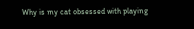Why is my cat obsessed with playing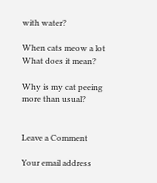with water?

When cats meow a lot What does it mean?

Why is my cat peeing more than usual?


Leave a Comment

Your email address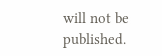will not be published.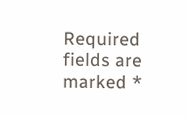Required fields are marked *